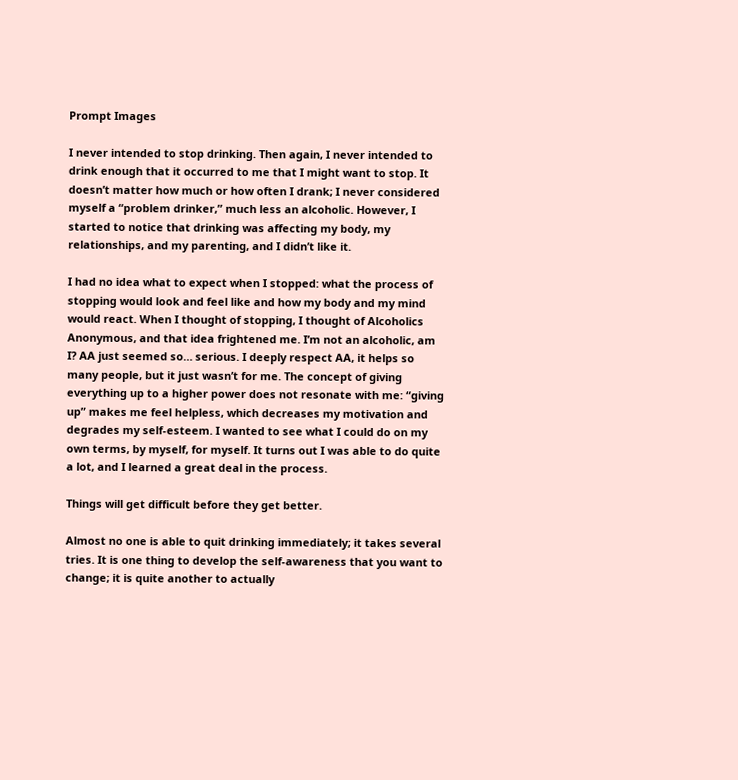Prompt Images

I never intended to stop drinking. Then again, I never intended to drink enough that it occurred to me that I might want to stop. It doesn’t matter how much or how often I drank; I never considered myself a “problem drinker,” much less an alcoholic. However, I started to notice that drinking was affecting my body, my relationships, and my parenting, and I didn’t like it.

I had no idea what to expect when I stopped: what the process of stopping would look and feel like and how my body and my mind would react. When I thought of stopping, I thought of Alcoholics Anonymous, and that idea frightened me. I’m not an alcoholic, am I? AA just seemed so… serious. I deeply respect AA, it helps so many people, but it just wasn’t for me. The concept of giving everything up to a higher power does not resonate with me: “giving up” makes me feel helpless, which decreases my motivation and degrades my self-esteem. I wanted to see what I could do on my own terms, by myself, for myself. It turns out I was able to do quite a lot, and I learned a great deal in the process.

Things will get difficult before they get better.

Almost no one is able to quit drinking immediately; it takes several tries. It is one thing to develop the self-awareness that you want to change; it is quite another to actually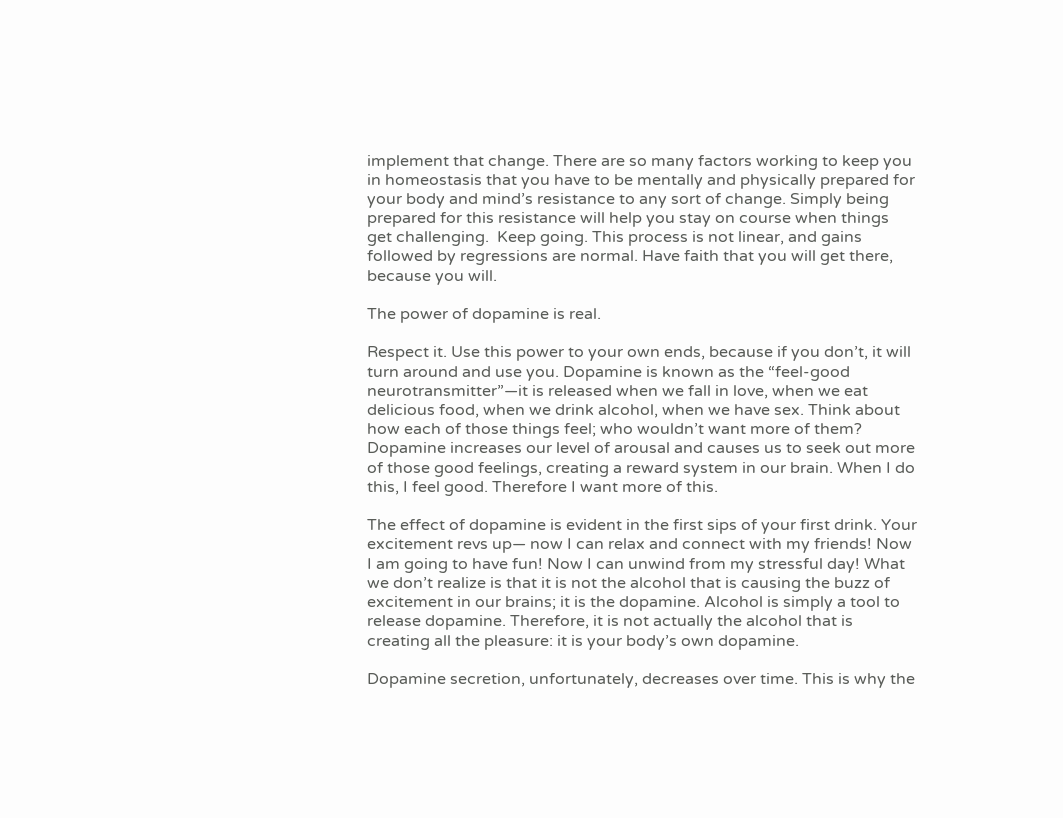implement that change. There are so many factors working to keep you in homeostasis that you have to be mentally and physically prepared for your body and mind’s resistance to any sort of change. Simply being prepared for this resistance will help you stay on course when things get challenging.  Keep going. This process is not linear, and gains followed by regressions are normal. Have faith that you will get there, because you will.

The power of dopamine is real.

Respect it. Use this power to your own ends, because if you don’t, it will turn around and use you. Dopamine is known as the “feel-good neurotransmitter”—it is released when we fall in love, when we eat delicious food, when we drink alcohol, when we have sex. Think about how each of those things feel; who wouldn’t want more of them? Dopamine increases our level of arousal and causes us to seek out more of those good feelings, creating a reward system in our brain. When I do this, I feel good. Therefore I want more of this.

The effect of dopamine is evident in the first sips of your first drink. Your excitement revs up— now I can relax and connect with my friends! Now I am going to have fun! Now I can unwind from my stressful day! What we don’t realize is that it is not the alcohol that is causing the buzz of excitement in our brains; it is the dopamine. Alcohol is simply a tool to release dopamine. Therefore, it is not actually the alcohol that is creating all the pleasure: it is your body’s own dopamine.

Dopamine secretion, unfortunately, decreases over time. This is why the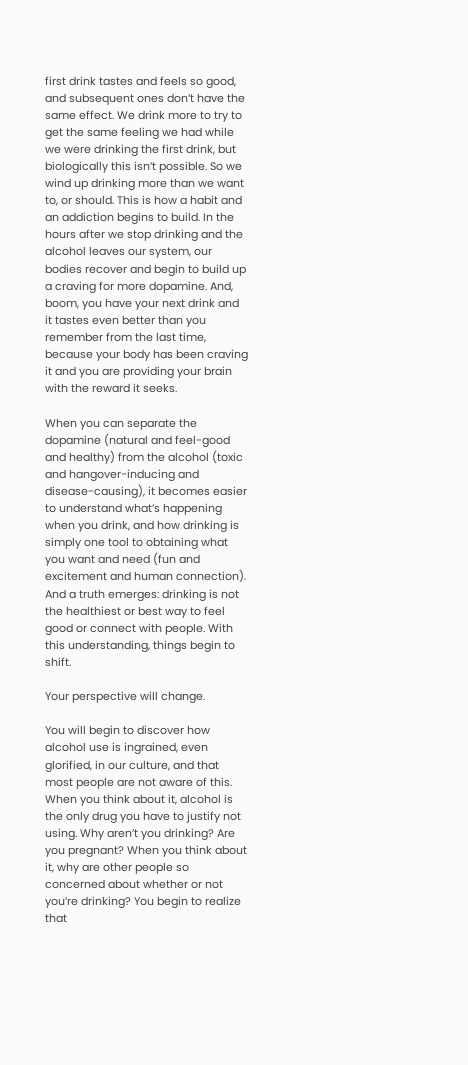first drink tastes and feels so good, and subsequent ones don’t have the same effect. We drink more to try to get the same feeling we had while we were drinking the first drink, but biologically this isn’t possible. So we wind up drinking more than we want to, or should. This is how a habit and an addiction begins to build. In the hours after we stop drinking and the alcohol leaves our system, our bodies recover and begin to build up a craving for more dopamine. And, boom, you have your next drink and it tastes even better than you remember from the last time, because your body has been craving it and you are providing your brain with the reward it seeks.

When you can separate the dopamine (natural and feel-good and healthy) from the alcohol (toxic and hangover-inducing and disease-causing), it becomes easier to understand what’s happening when you drink, and how drinking is simply one tool to obtaining what you want and need (fun and excitement and human connection). And a truth emerges: drinking is not the healthiest or best way to feel good or connect with people. With this understanding, things begin to shift.

Your perspective will change.

You will begin to discover how alcohol use is ingrained, even glorified, in our culture, and that most people are not aware of this. When you think about it, alcohol is the only drug you have to justify not using. Why aren’t you drinking? Are you pregnant? When you think about it, why are other people so concerned about whether or not you’re drinking? You begin to realize that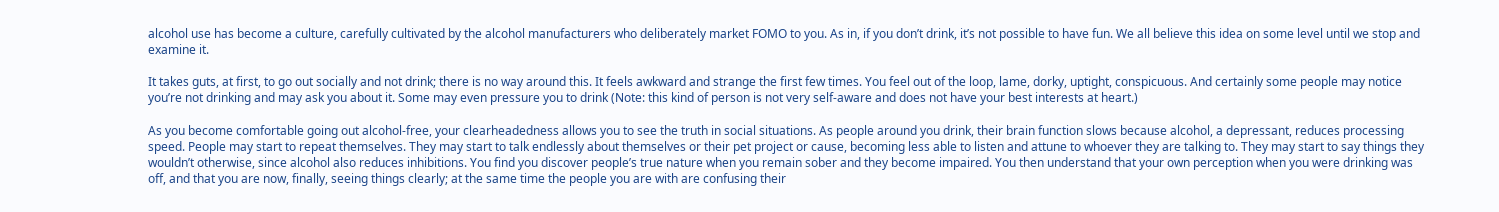alcohol use has become a culture, carefully cultivated by the alcohol manufacturers who deliberately market FOMO to you. As in, if you don’t drink, it’s not possible to have fun. We all believe this idea on some level until we stop and examine it.

It takes guts, at first, to go out socially and not drink; there is no way around this. It feels awkward and strange the first few times. You feel out of the loop, lame, dorky, uptight, conspicuous. And certainly some people may notice you’re not drinking and may ask you about it. Some may even pressure you to drink (Note: this kind of person is not very self-aware and does not have your best interests at heart.)

As you become comfortable going out alcohol-free, your clearheadedness allows you to see the truth in social situations. As people around you drink, their brain function slows because alcohol, a depressant, reduces processing speed. People may start to repeat themselves. They may start to talk endlessly about themselves or their pet project or cause, becoming less able to listen and attune to whoever they are talking to. They may start to say things they wouldn’t otherwise, since alcohol also reduces inhibitions. You find you discover people’s true nature when you remain sober and they become impaired. You then understand that your own perception when you were drinking was off, and that you are now, finally, seeing things clearly; at the same time the people you are with are confusing their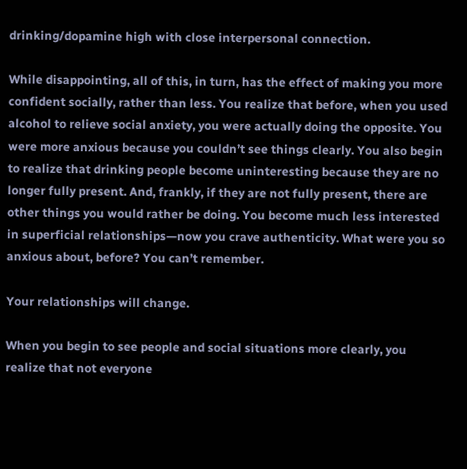drinking/dopamine high with close interpersonal connection.

While disappointing, all of this, in turn, has the effect of making you more confident socially, rather than less. You realize that before, when you used alcohol to relieve social anxiety, you were actually doing the opposite. You were more anxious because you couldn’t see things clearly. You also begin to realize that drinking people become uninteresting because they are no longer fully present. And, frankly, if they are not fully present, there are other things you would rather be doing. You become much less interested in superficial relationships—now you crave authenticity. What were you so anxious about, before? You can’t remember.

Your relationships will change.

When you begin to see people and social situations more clearly, you realize that not everyone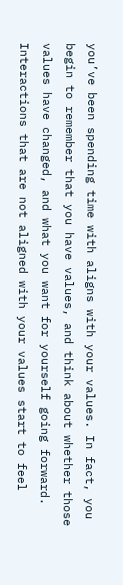you’ve been spending time with aligns with your values. In fact, you begin to remember that you have values, and think about whether those values have changed, and what you want for yourself going forward. Interactions that are not aligned with your values start to feel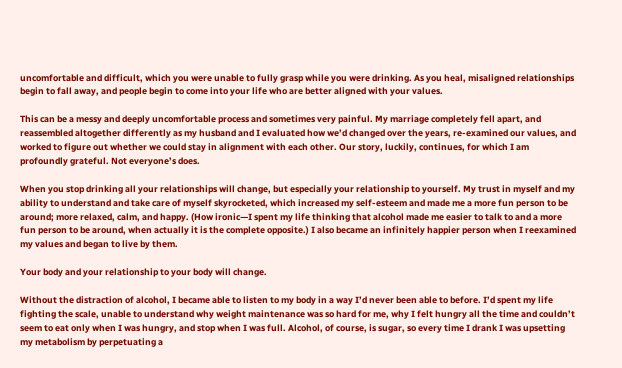uncomfortable and difficult, which you were unable to fully grasp while you were drinking. As you heal, misaligned relationships begin to fall away, and people begin to come into your life who are better aligned with your values.

This can be a messy and deeply uncomfortable process and sometimes very painful. My marriage completely fell apart, and reassembled altogether differently as my husband and I evaluated how we’d changed over the years, re-examined our values, and worked to figure out whether we could stay in alignment with each other. Our story, luckily, continues, for which I am profoundly grateful. Not everyone’s does.

When you stop drinking all your relationships will change, but especially your relationship to yourself. My trust in myself and my ability to understand and take care of myself skyrocketed, which increased my self-esteem and made me a more fun person to be around; more relaxed, calm, and happy. (How ironic—I spent my life thinking that alcohol made me easier to talk to and a more fun person to be around, when actually it is the complete opposite.) I also became an infinitely happier person when I reexamined my values and began to live by them.

Your body and your relationship to your body will change.

Without the distraction of alcohol, I became able to listen to my body in a way I’d never been able to before. I’d spent my life fighting the scale, unable to understand why weight maintenance was so hard for me, why I felt hungry all the time and couldn’t seem to eat only when I was hungry, and stop when I was full. Alcohol, of course, is sugar, so every time I drank I was upsetting my metabolism by perpetuating a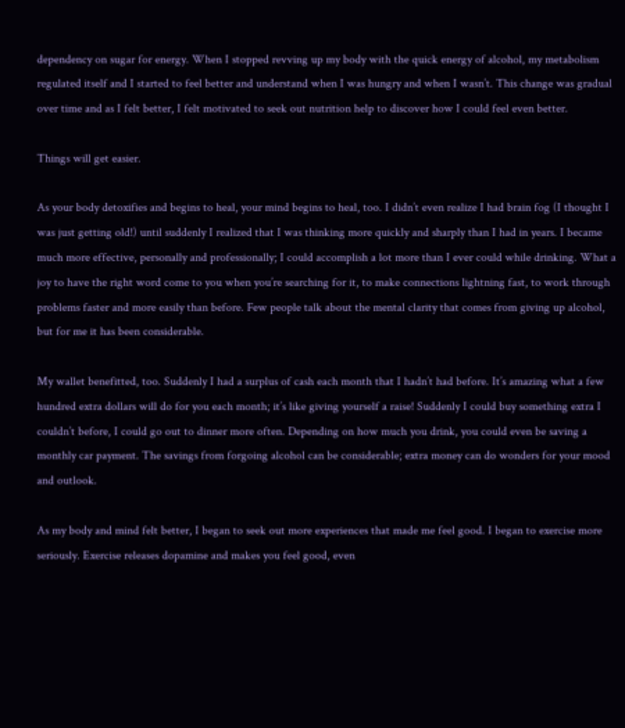dependency on sugar for energy. When I stopped revving up my body with the quick energy of alcohol, my metabolism regulated itself and I started to feel better and understand when I was hungry and when I wasn’t. This change was gradual over time and as I felt better, I felt motivated to seek out nutrition help to discover how I could feel even better.

Things will get easier.

As your body detoxifies and begins to heal, your mind begins to heal, too. I didn’t even realize I had brain fog (I thought I was just getting old!) until suddenly I realized that I was thinking more quickly and sharply than I had in years. I became much more effective, personally and professionally; I could accomplish a lot more than I ever could while drinking. What a joy to have the right word come to you when you’re searching for it, to make connections lightning fast, to work through problems faster and more easily than before. Few people talk about the mental clarity that comes from giving up alcohol, but for me it has been considerable.

My wallet benefitted, too. Suddenly I had a surplus of cash each month that I hadn’t had before. It’s amazing what a few hundred extra dollars will do for you each month; it’s like giving yourself a raise! Suddenly I could buy something extra I couldn’t before, I could go out to dinner more often. Depending on how much you drink, you could even be saving a monthly car payment. The savings from forgoing alcohol can be considerable; extra money can do wonders for your mood and outlook.

As my body and mind felt better, I began to seek out more experiences that made me feel good. I began to exercise more seriously. Exercise releases dopamine and makes you feel good, even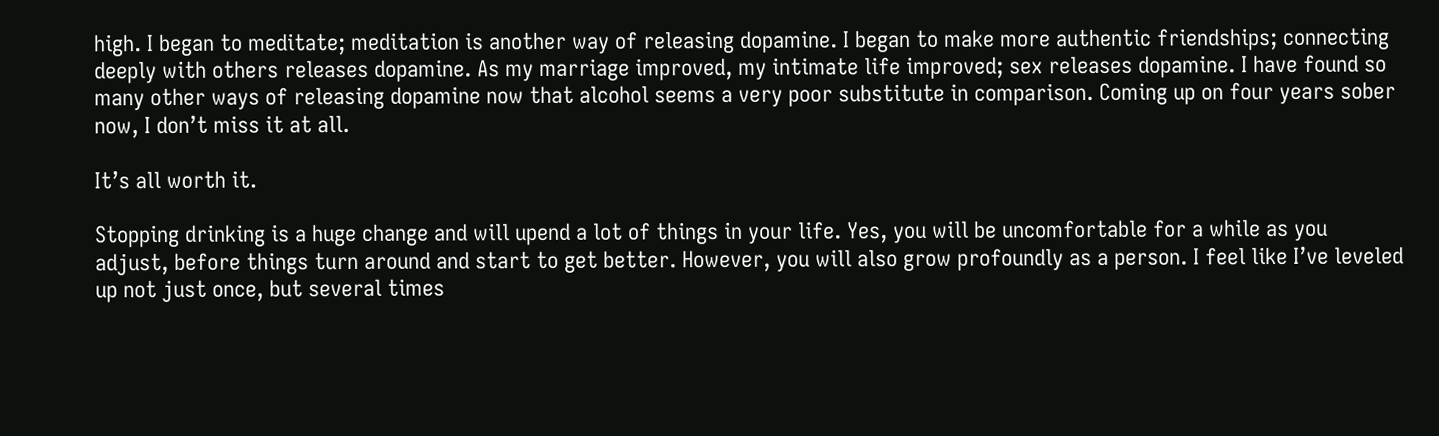high. I began to meditate; meditation is another way of releasing dopamine. I began to make more authentic friendships; connecting deeply with others releases dopamine. As my marriage improved, my intimate life improved; sex releases dopamine. I have found so many other ways of releasing dopamine now that alcohol seems a very poor substitute in comparison. Coming up on four years sober now, I don’t miss it at all.

It’s all worth it.

Stopping drinking is a huge change and will upend a lot of things in your life. Yes, you will be uncomfortable for a while as you adjust, before things turn around and start to get better. However, you will also grow profoundly as a person. I feel like I’ve leveled up not just once, but several times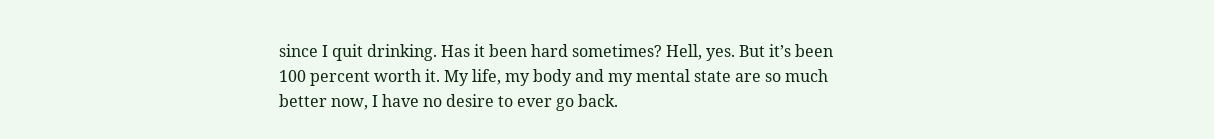since I quit drinking. Has it been hard sometimes? Hell, yes. But it’s been 100 percent worth it. My life, my body and my mental state are so much better now, I have no desire to ever go back.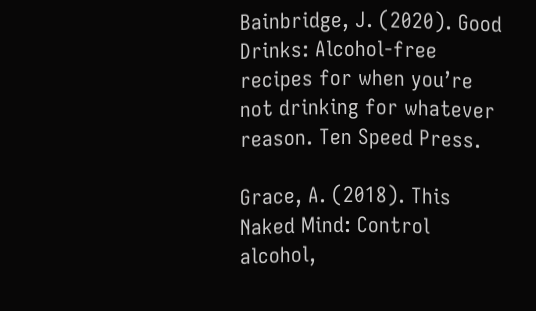Bainbridge, J. (2020). Good Drinks: Alcohol-free recipes for when you’re not drinking for whatever reason. Ten Speed Press.

Grace, A. (2018). This Naked Mind: Control alcohol,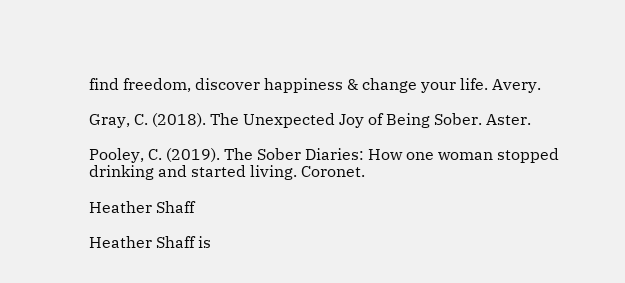find freedom, discover happiness & change your life. Avery.

Gray, C. (2018). The Unexpected Joy of Being Sober. Aster.

Pooley, C. (2019). The Sober Diaries: How one woman stopped drinking and started living. Coronet.

Heather Shaff

Heather Shaff is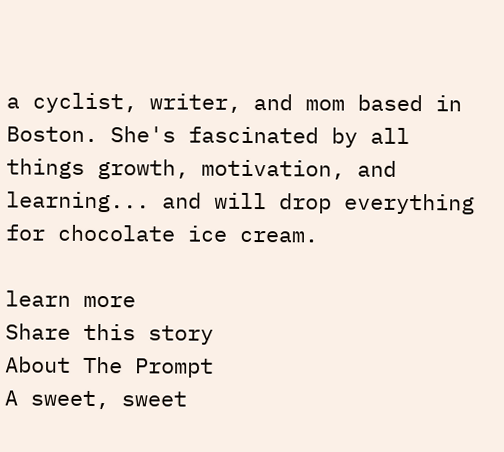a cyclist, writer, and mom based in Boston. She's fascinated by all things growth, motivation, and learning... and will drop everything for chocolate ice cream.

learn more
Share this story
About The Prompt
A sweet, sweet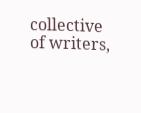collective of writers,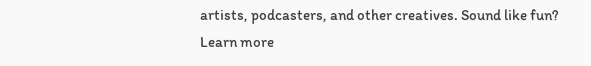artists, podcasters, and other creatives. Sound like fun?
Learn more